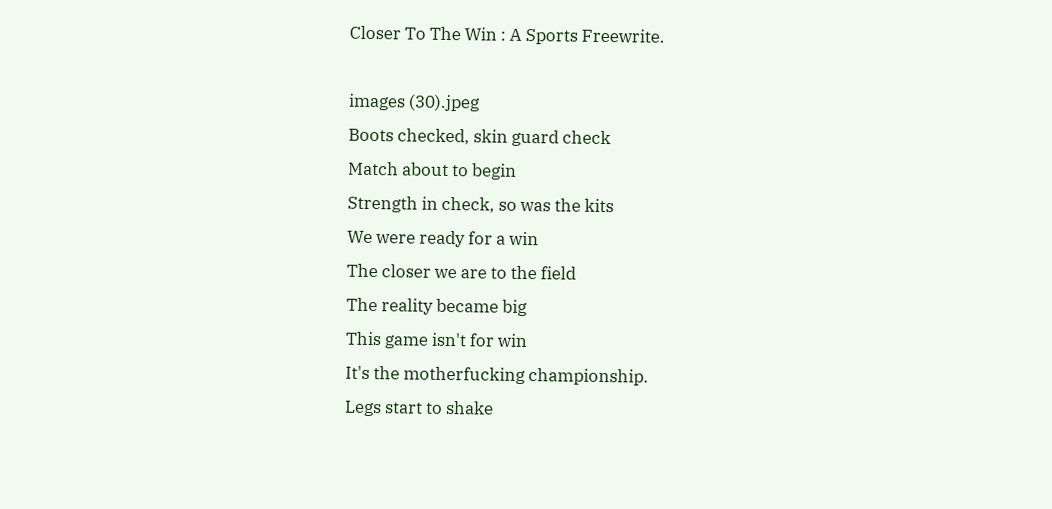Closer To The Win : A Sports Freewrite.

images (30).jpeg
Boots checked, skin guard check
Match about to begin
Strength in check, so was the kits
We were ready for a win
The closer we are to the field
The reality became big
This game isn't for win
It's the motherfucking championship.
Legs start to shake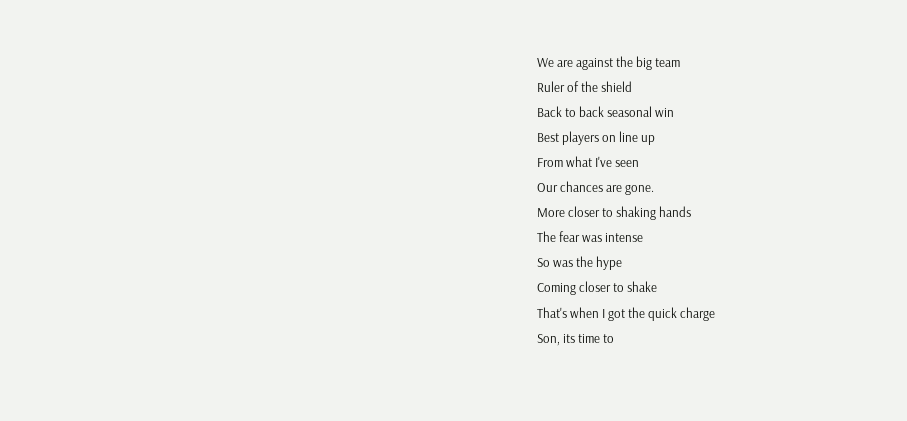We are against the big team
Ruler of the shield
Back to back seasonal win
Best players on line up
From what I've seen
Our chances are gone.
More closer to shaking hands
The fear was intense
So was the hype
Coming closer to shake
That's when I got the quick charge
Son, its time to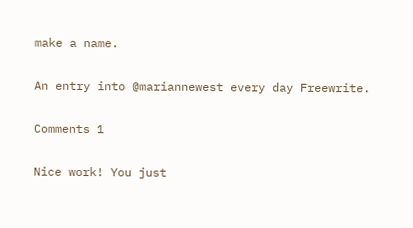make a name.

An entry into @mariannewest every day Freewrite.

Comments 1

Nice work! You just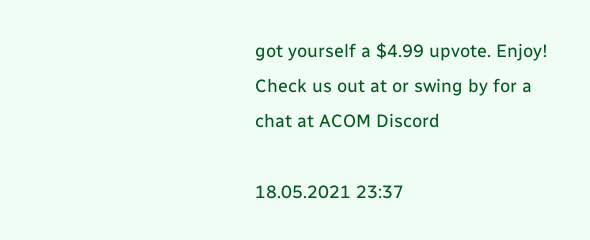got yourself a $4.99 upvote. Enjoy! Check us out at or swing by for a chat at ACOM Discord

18.05.2021 23:37